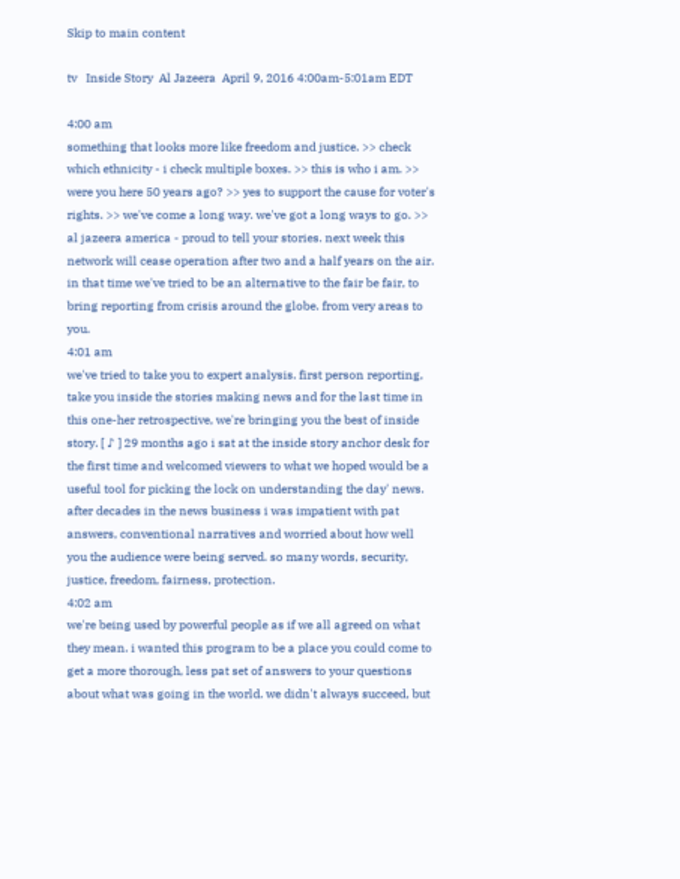Skip to main content

tv   Inside Story  Al Jazeera  April 9, 2016 4:00am-5:01am EDT

4:00 am
something that looks more like freedom and justice. >> check which ethnicity - i check multiple boxes. >> this is who i am. >> were you here 50 years ago? >> yes to support the cause for voter's rights. >> we've come a long way. we've got a long ways to go. >> al jazeera america - proud to tell your stories. next week this network will cease operation after two and a half years on the air. in that time we've tried to be an alternative to the fair be fair, to bring reporting from crisis around the globe. from very areas to you.
4:01 am
we've tried to take you to expert analysis. first person reporting, take you inside the stories making news and for the last time in this one-her retrospective, we're bringing you the best of inside story. [ ♪ ] 29 months ago i sat at the inside story anchor desk for the first time and welcomed viewers to what we hoped would be a useful tool for picking the lock on understanding the day' news. after decades in the news business i was impatient with pat answers, conventional narratives and worried about how well you the audience were being served. so many words, security, justice, freedom, fairness, protection.
4:02 am
we're being used by powerful people as if we all agreed on what they mean. i wanted this program to be a place you could come to get a more thorough, less pat set of answers to your questions about what was going in the world. we didn't always succeed, but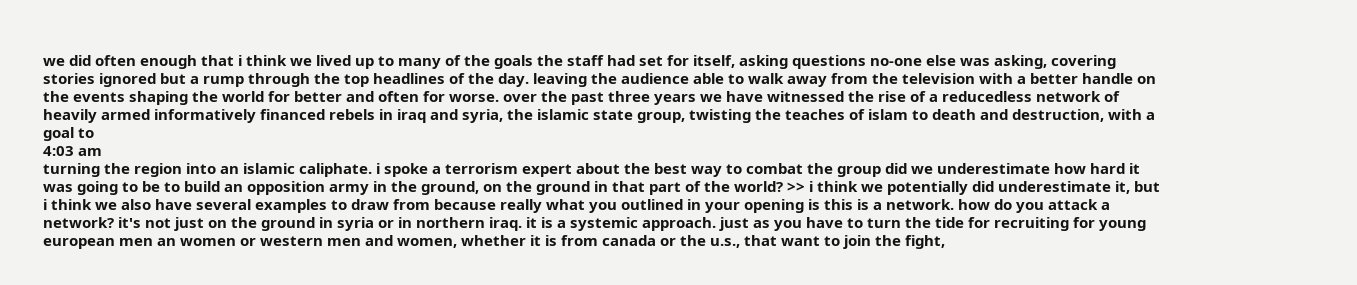we did often enough that i think we lived up to many of the goals the staff had set for itself, asking questions no-one else was asking, covering stories ignored but a rump through the top headlines of the day. leaving the audience able to walk away from the television with a better handle on the events shaping the world for better and often for worse. over the past three years we have witnessed the rise of a reducedless network of heavily armed informatively financed rebels in iraq and syria, the islamic state group, twisting the teaches of islam to death and destruction, with a goal to
4:03 am
turning the region into an islamic caliphate. i spoke a terrorism expert about the best way to combat the group did we underestimate how hard it was going to be to build an opposition army in the ground, on the ground in that part of the world? >> i think we potentially did underestimate it, but i think we also have several examples to draw from because really what you outlined in your opening is this is a network. how do you attack a network? it's not just on the ground in syria or in northern iraq. it is a systemic approach. just as you have to turn the tide for recruiting for young european men an women or western men and women, whether it is from canada or the u.s., that want to join the fight,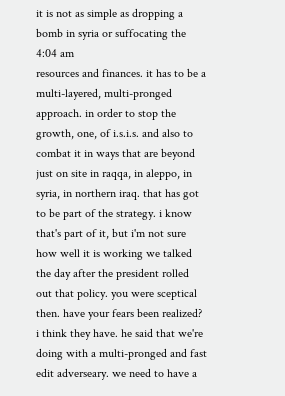it is not as simple as dropping a bomb in syria or suffocating the
4:04 am
resources and finances. it has to be a multi-layered, multi-pronged approach. in order to stop the growth, one, of i.s.i.s. and also to combat it in ways that are beyond just on site in raqqa, in aleppo, in syria, in northern iraq. that has got to be part of the strategy. i know that's part of it, but i'm not sure how well it is working we talked the day after the president rolled out that policy. you were sceptical then. have your fears been realized? i think they have. he said that we're doing with a multi-pronged and fast edit adverseary. we need to have a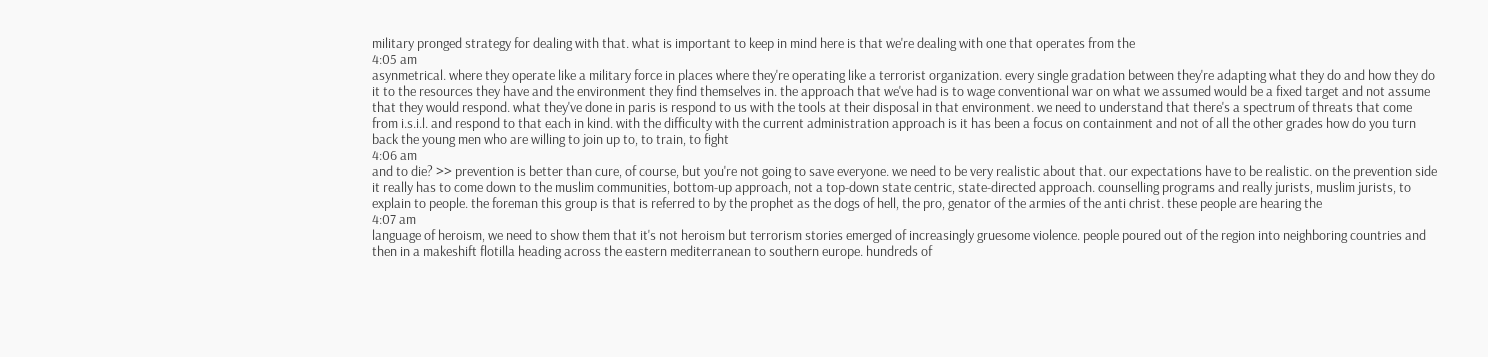military pronged strategy for dealing with that. what is important to keep in mind here is that we're dealing with one that operates from the
4:05 am
asynmetrical. where they operate like a military force in places where they're operating like a terrorist organization. every single gradation between they're adapting what they do and how they do it to the resources they have and the environment they find themselves in. the approach that we've had is to wage conventional war on what we assumed would be a fixed target and not assume that they would respond. what they've done in paris is respond to us with the tools at their disposal in that environment. we need to understand that there's a spectrum of threats that come from i.s.i.l. and respond to that each in kind. with the difficulty with the current administration approach is it has been a focus on containment and not of all the other grades how do you turn back the young men who are willing to join up to, to train, to fight
4:06 am
and to die? >> prevention is better than cure, of course, but you're not going to save everyone. we need to be very realistic about that. our expectations have to be realistic. on the prevention side it really has to come down to the muslim communities, bottom-up approach, not a top-down state centric, state-directed approach. counselling programs and really jurists, muslim jurists, to explain to people. the foreman this group is that is referred to by the prophet as the dogs of hell, the pro, genator of the armies of the anti christ. these people are hearing the
4:07 am
language of heroism, we need to show them that it's not heroism but terrorism stories emerged of increasingly gruesome violence. people poured out of the region into neighboring countries and then in a makeshift flotilla heading across the eastern mediterranean to southern europe. hundreds of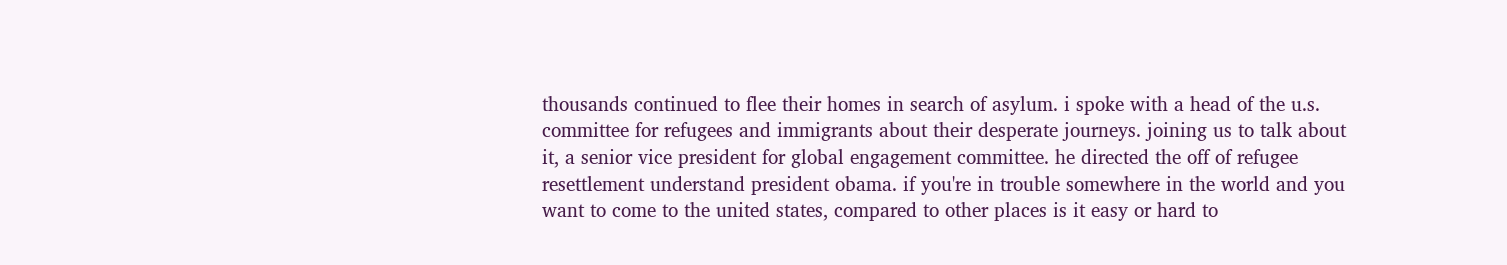thousands continued to flee their homes in search of asylum. i spoke with a head of the u.s. committee for refugees and immigrants about their desperate journeys. joining us to talk about it, a senior vice president for global engagement committee. he directed the off of refugee resettlement understand president obama. if you're in trouble somewhere in the world and you want to come to the united states, compared to other places is it easy or hard to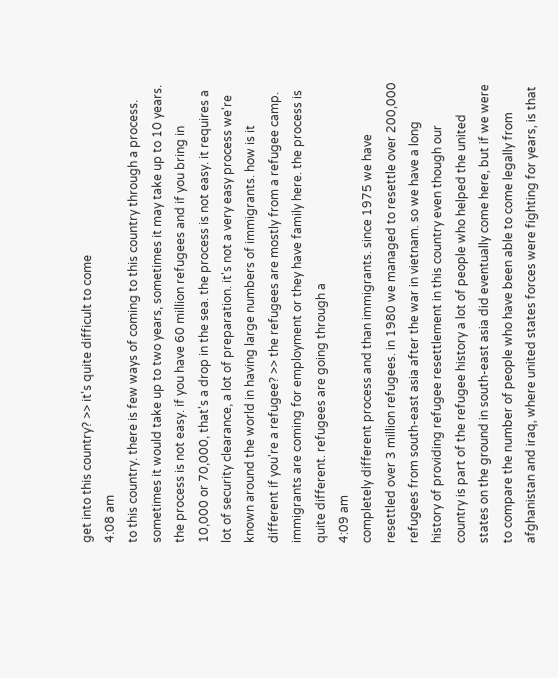get into this country? >> it's quite difficult to come
4:08 am
to this country. there is few ways of coming to this country through a process. sometimes it would take up to two years, sometimes it may take up to 10 years. the process is not easy. if you have 60 million refugees and if you bring in 10,000 or 70,000, that's a drop in the sea. the process is not easy. it requires a lot of security clearance, a lot of preparation. it's not a very easy process we're known around the world in having large numbers of immigrants. how is it different if you're a refugee? >> the refugees are mostly from a refugee camp. immigrants are coming for employment or they have family here. the process is quite different. refugees are going through a
4:09 am
completely different process and than immigrants. since 1975 we have resettled over 3 million refugees. in 1980 we managed to resettle over 200,000 refugees from south-east asia after the war in vietnam. so we have a long history of providing refugee resettlement in this country even though our country is part of the refugee history a lot of people who helped the united states on the ground in south-east asia did eventually come here, but if we were to compare the number of people who have been able to come legally from afghanistan and iraq, where united states forces were fighting for years, is that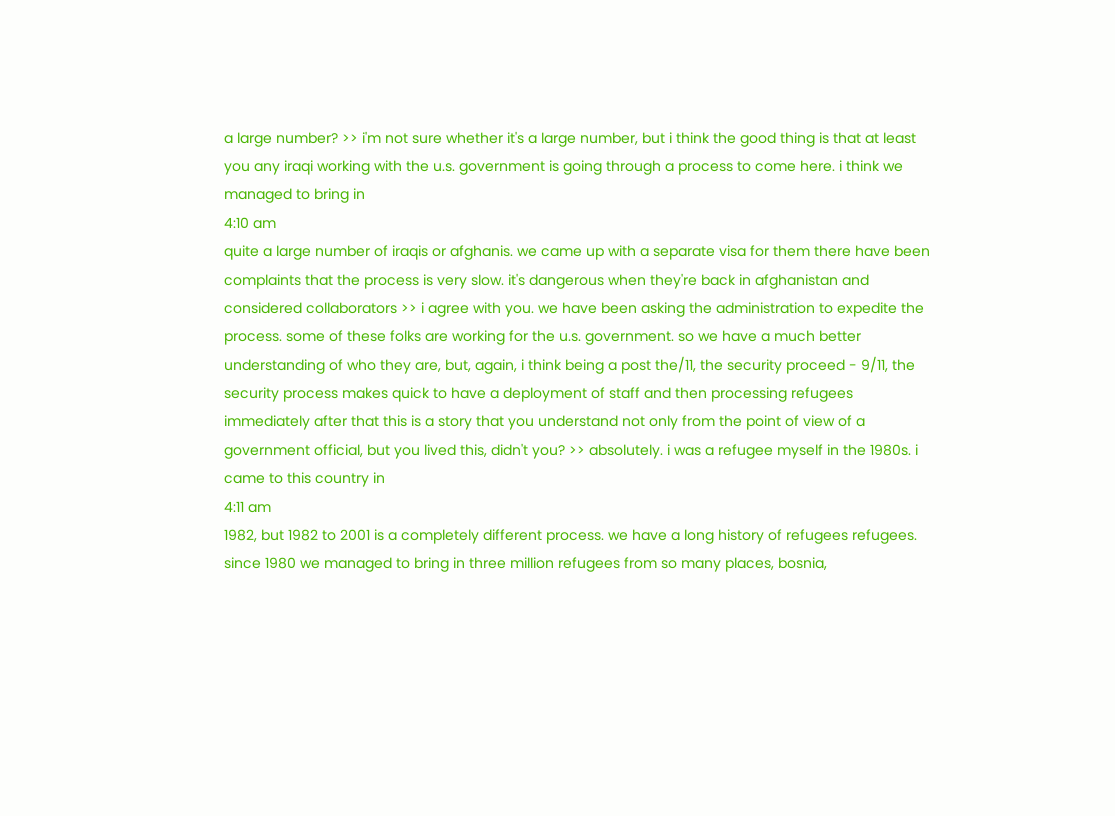a large number? >> i'm not sure whether it's a large number, but i think the good thing is that at least you any iraqi working with the u.s. government is going through a process to come here. i think we managed to bring in
4:10 am
quite a large number of iraqis or afghanis. we came up with a separate visa for them there have been complaints that the process is very slow. it's dangerous when they're back in afghanistan and considered collaborators >> i agree with you. we have been asking the administration to expedite the process. some of these folks are working for the u.s. government. so we have a much better understanding of who they are, but, again, i think being a post the/11, the security proceed - 9/11, the security process makes quick to have a deployment of staff and then processing refugees immediately after that this is a story that you understand not only from the point of view of a government official, but you lived this, didn't you? >> absolutely. i was a refugee myself in the 1980s. i came to this country in
4:11 am
1982, but 1982 to 2001 is a completely different process. we have a long history of refugees refugees. since 1980 we managed to bring in three million refugees from so many places, bosnia,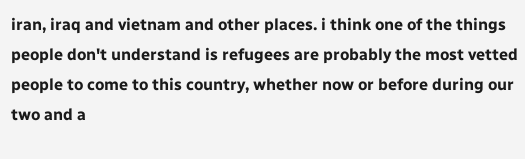iran, iraq and vietnam and other places. i think one of the things people don't understand is refugees are probably the most vetted people to come to this country, whether now or before during our two and a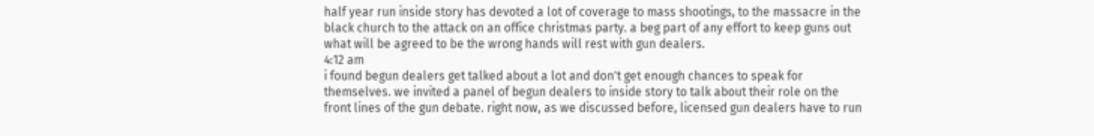half year run inside story has devoted a lot of coverage to mass shootings, to the massacre in the black church to the attack on an office christmas party. a beg part of any effort to keep guns out what will be agreed to be the wrong hands will rest with gun dealers.
4:12 am
i found begun dealers get talked about a lot and don't get enough chances to speak for themselves. we invited a panel of begun dealers to inside story to talk about their role on the front lines of the gun debate. right now, as we discussed before, licensed gun dealers have to run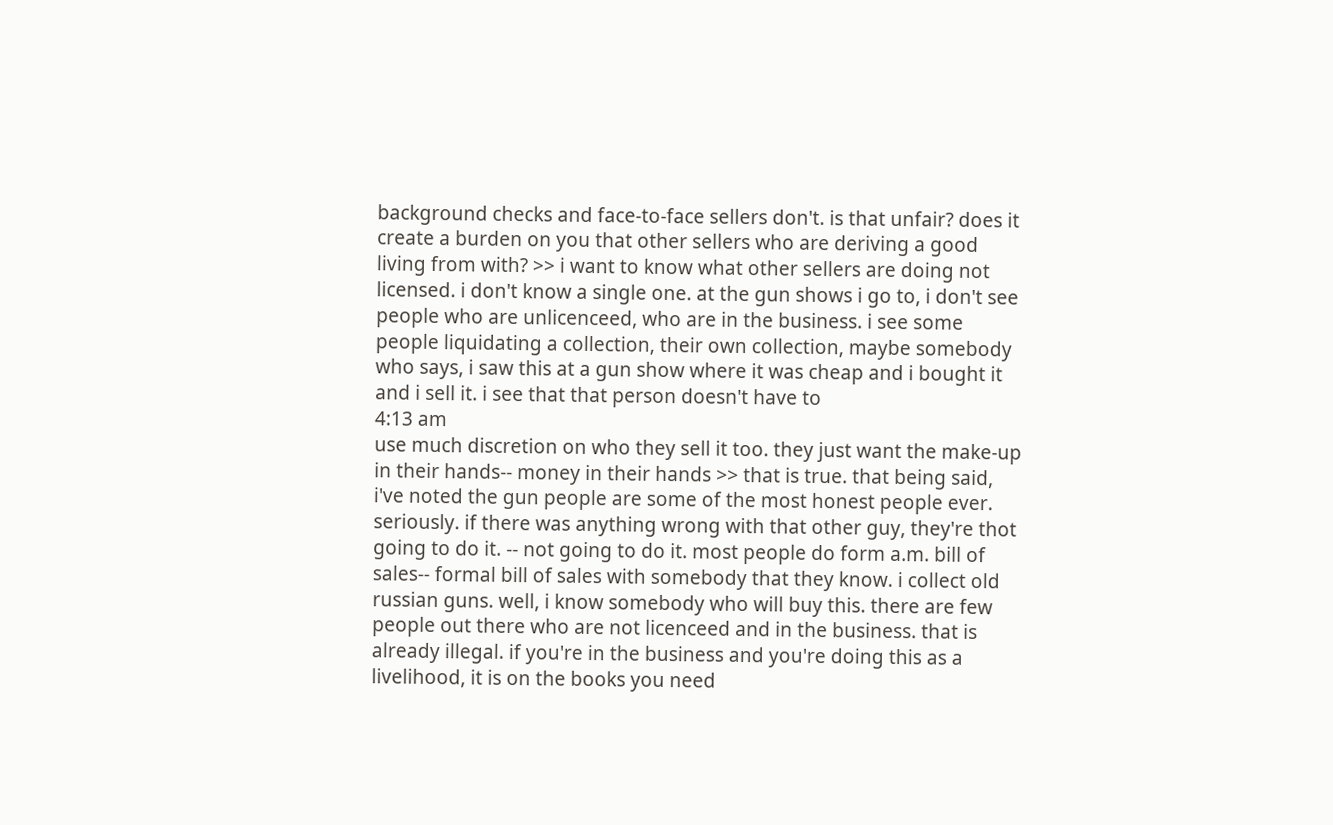background checks and face-to-face sellers don't. is that unfair? does it create a burden on you that other sellers who are deriving a good living from with? >> i want to know what other sellers are doing not licensed. i don't know a single one. at the gun shows i go to, i don't see people who are unlicenceed, who are in the business. i see some people liquidating a collection, their own collection, maybe somebody who says, i saw this at a gun show where it was cheap and i bought it and i sell it. i see that that person doesn't have to
4:13 am
use much discretion on who they sell it too. they just want the make-up in their hands-- money in their hands >> that is true. that being said, i've noted the gun people are some of the most honest people ever. seriously. if there was anything wrong with that other guy, they're thot going to do it. -- not going to do it. most people do form a.m. bill of sales-- formal bill of sales with somebody that they know. i collect old russian guns. well, i know somebody who will buy this. there are few people out there who are not licenceed and in the business. that is already illegal. if you're in the business and you're doing this as a livelihood, it is on the books you need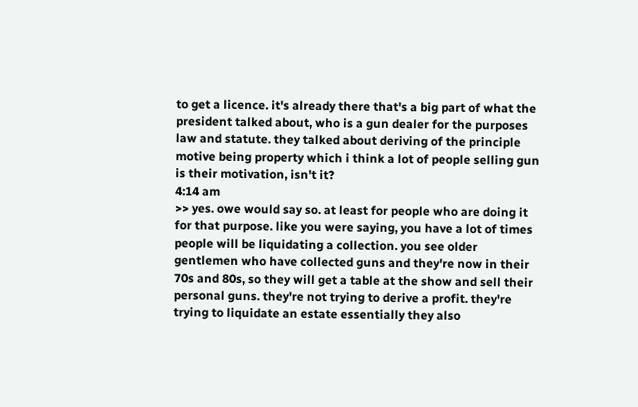to get a licence. it's already there that's a big part of what the president talked about, who is a gun dealer for the purposes law and statute. they talked about deriving of the principle motive being property which i think a lot of people selling gun is their motivation, isn't it?
4:14 am
>> yes. owe would say so. at least for people who are doing it for that purpose. like you were saying, you have a lot of times people will be liquidating a collection. you see older gentlemen who have collected guns and they're now in their 70s and 80s, so they will get a table at the show and sell their personal guns. they're not trying to derive a profit. they're trying to liquidate an estate essentially they also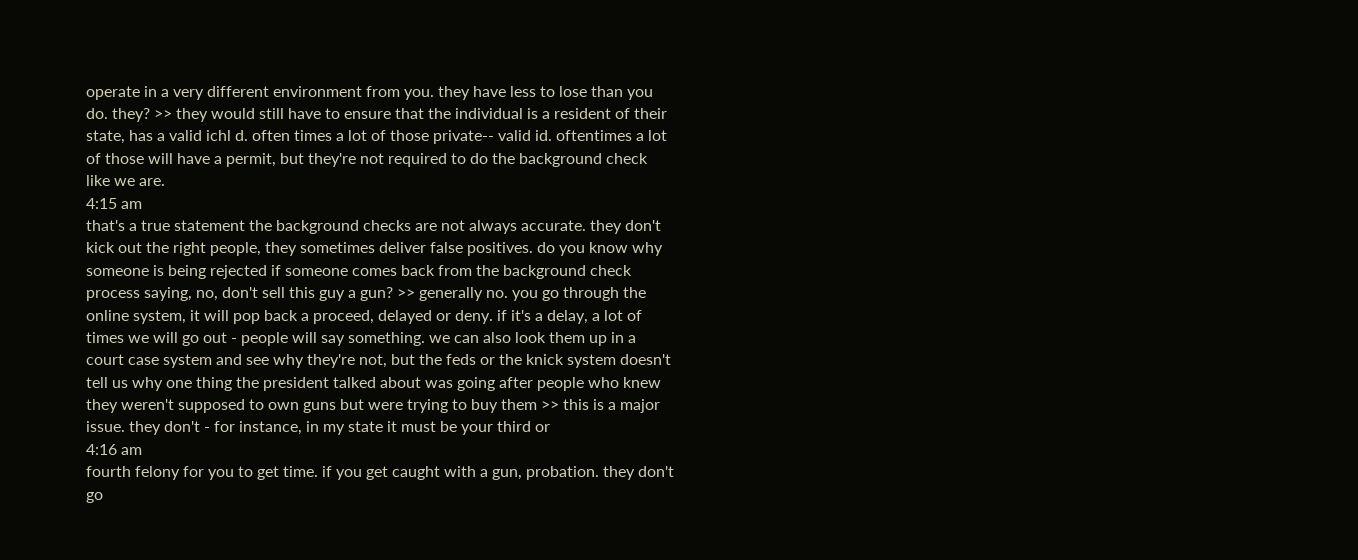operate in a very different environment from you. they have less to lose than you do. they? >> they would still have to ensure that the individual is a resident of their state, has a valid ichl d. often times a lot of those private-- valid id. oftentimes a lot of those will have a permit, but they're not required to do the background check like we are.
4:15 am
that's a true statement the background checks are not always accurate. they don't kick out the right people, they sometimes deliver false positives. do you know why someone is being rejected if someone comes back from the background check process saying, no, don't sell this guy a gun? >> generally no. you go through the online system, it will pop back a proceed, delayed or deny. if it's a delay, a lot of times we will go out - people will say something. we can also look them up in a court case system and see why they're not, but the feds or the knick system doesn't tell us why one thing the president talked about was going after people who knew they weren't supposed to own guns but were trying to buy them >> this is a major issue. they don't - for instance, in my state it must be your third or
4:16 am
fourth felony for you to get time. if you get caught with a gun, probation. they don't go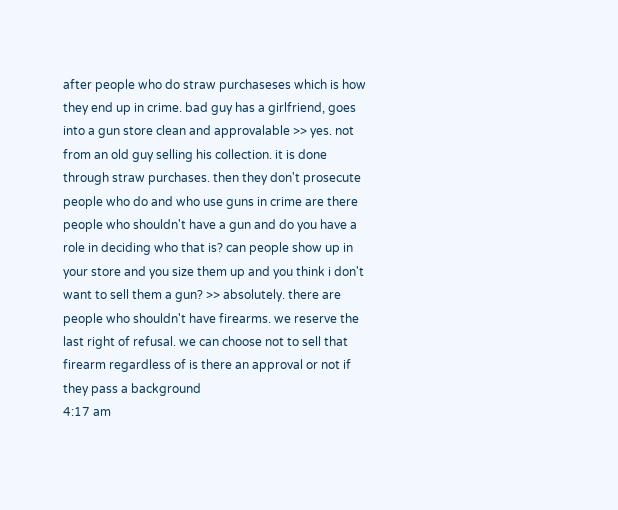after people who do straw purchaseses which is how they end up in crime. bad guy has a girlfriend, goes into a gun store clean and approvalable >> yes. not from an old guy selling his collection. it is done through straw purchases. then they don't prosecute people who do and who use guns in crime are there people who shouldn't have a gun and do you have a role in deciding who that is? can people show up in your store and you size them up and you think i don't want to sell them a gun? >> absolutely. there are people who shouldn't have firearms. we reserve the last right of refusal. we can choose not to sell that firearm regardless of is there an approval or not if they pass a background
4:17 am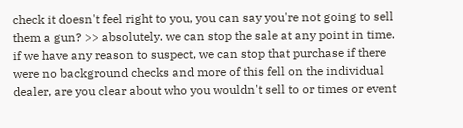check it doesn't feel right to you, you can say you're not going to sell them a gun? >> absolutely. we can stop the sale at any point in time. if we have any reason to suspect, we can stop that purchase if there were no background checks and more of this fell on the individual dealer, are you clear about who you wouldn't sell to or times or event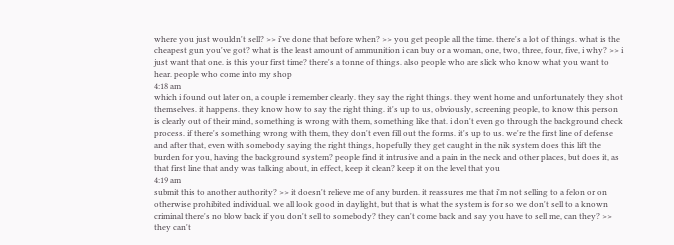where you just wouldn't sell? >> i've done that before when? >> you get people all the time. there's a lot of things. what is the cheapest gun you've got? what is the least amount of ammunition i can buy or a woman, one, two, three, four, five, i why? >> i just want that one. is this your first time? there's a tonne of things. also people who are slick who know what you want to hear. people who come into my shop
4:18 am
which i found out later on, a couple i remember clearly. they say the right things. they went home and unfortunately they shot themselves. it happens. they know how to say the right thing. it's up to us, obviously, screening people, to know this person is clearly out of their mind, something is wrong with them, something like that. i don't even go through the background check process. if there's something wrong with them, they don't even fill out the forms. it's up to us. we're the first line of defense and after that, even with somebody saying the right things, hopefully they get caught in the nik system does this lift the burden for you, having the background system? people find it intrusive and a pain in the neck and other places, but does it, as that first line that andy was talking about, in effect, keep it clean? keep it on the level that you
4:19 am
submit this to another authority? >> it doesn't relieve me of any burden. it reassures me that i'm not selling to a felon or on otherwise prohibited individual. we all look good in daylight, but that is what the system is for so we don't sell to a known criminal there's no blow back if you don't sell to somebody? they can't come back and say you have to sell me, can they? >> they can't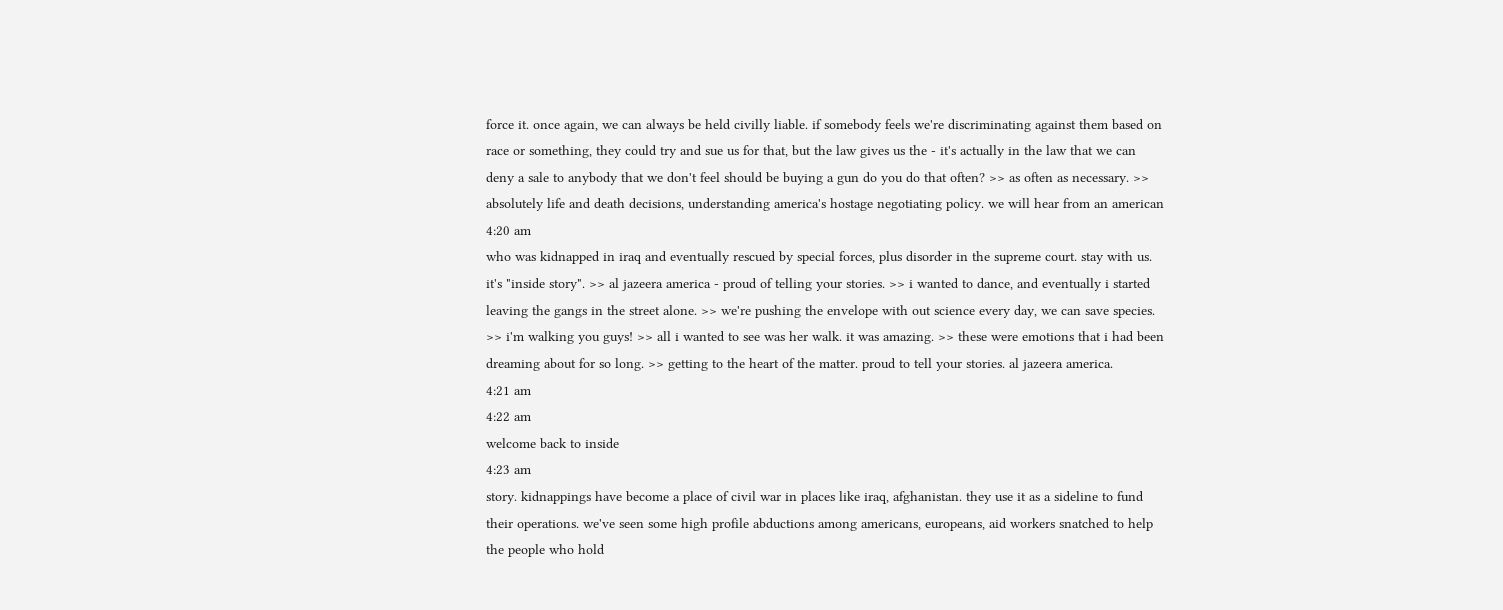force it. once again, we can always be held civilly liable. if somebody feels we're discriminating against them based on race or something, they could try and sue us for that, but the law gives us the - it's actually in the law that we can deny a sale to anybody that we don't feel should be buying a gun do you do that often? >> as often as necessary. >> absolutely life and death decisions, understanding america's hostage negotiating policy. we will hear from an american
4:20 am
who was kidnapped in iraq and eventually rescued by special forces, plus disorder in the supreme court. stay with us. it's "inside story". >> al jazeera america - proud of telling your stories. >> i wanted to dance, and eventually i started leaving the gangs in the street alone. >> we're pushing the envelope with out science every day, we can save species. >> i'm walking you guys! >> all i wanted to see was her walk. it was amazing. >> these were emotions that i had been dreaming about for so long. >> getting to the heart of the matter. proud to tell your stories. al jazeera america.
4:21 am
4:22 am
welcome back to inside
4:23 am
story. kidnappings have become a place of civil war in places like iraq, afghanistan. they use it as a sideline to fund their operations. we've seen some high profile abductions among americans, europeans, aid workers snatched to help the people who hold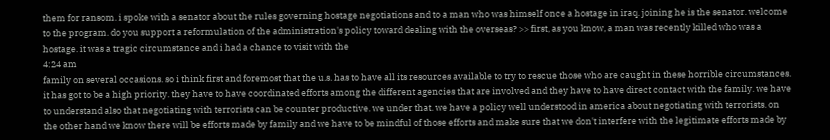them for ransom. i spoke with a senator about the rules governing hostage negotiations and to a man who was himself once a hostage in iraq. joining he is the senator. welcome to the program. do you support a reformulation of the administration's policy toward dealing with the overseas? >> first, as you know, a man was recently killed who was a hostage. it was a tragic circumstance and i had a chance to visit with the
4:24 am
family on several occasions. so i think first and foremost that the u.s. has to have all its resources available to try to rescue those who are caught in these horrible circumstances. it has got to be a high priority. they have to have coordinated efforts among the different agencies that are involved and they have to have direct contact with the family. we have to understand also that negotiating with terrorists can be counter productive. we under that. we have a policy well understood in america about negotiating with terrorists. on the other hand we know there will be efforts made by family and we have to be mindful of those efforts and make sure that we don't interfere with the legitimate efforts made by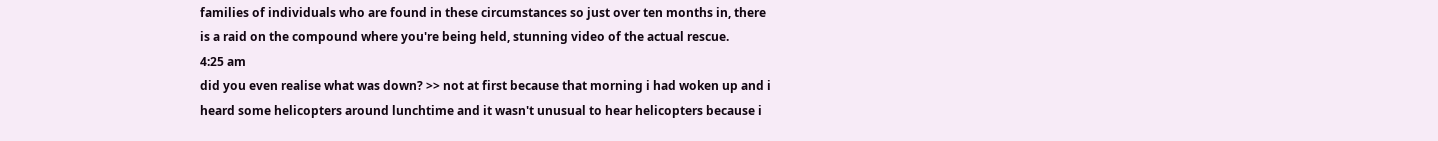families of individuals who are found in these circumstances so just over ten months in, there is a raid on the compound where you're being held, stunning video of the actual rescue.
4:25 am
did you even realise what was down? >> not at first because that morning i had woken up and i heard some helicopters around lunchtime and it wasn't unusual to hear helicopters because i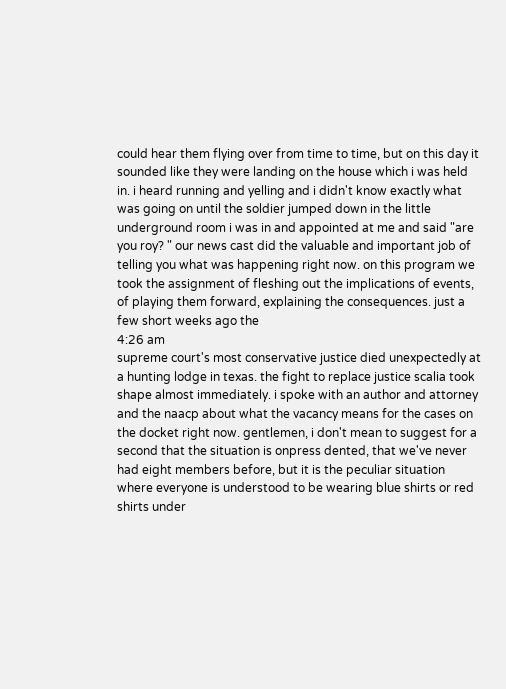could hear them flying over from time to time, but on this day it sounded like they were landing on the house which i was held in. i heard running and yelling and i didn't know exactly what was going on until the soldier jumped down in the little underground room i was in and appointed at me and said "are you roy? " our news cast did the valuable and important job of telling you what was happening right now. on this program we took the assignment of fleshing out the implications of events, of playing them forward, explaining the consequences. just a few short weeks ago the
4:26 am
supreme court's most conservative justice died unexpectedly at a hunting lodge in texas. the fight to replace justice scalia took shape almost immediately. i spoke with an author and attorney and the naacp about what the vacancy means for the cases on the docket right now. gentlemen, i don't mean to suggest for a second that the situation is onpress dented, that we've never had eight members before, but it is the peculiar situation where everyone is understood to be wearing blue shirts or red shirts under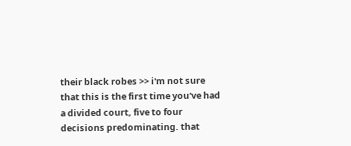their black robes >> i'm not sure that this is the first time you've had a divided court, five to four decisions predominating. that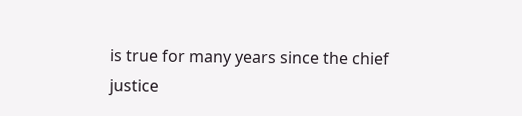is true for many years since the chief justice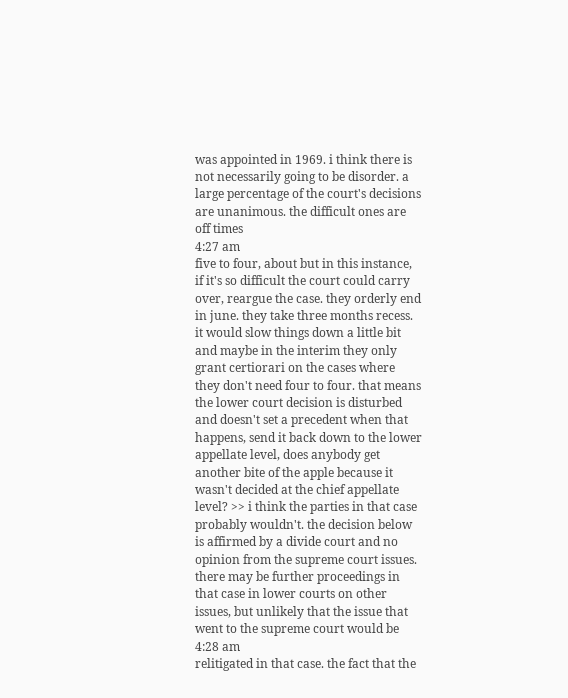was appointed in 1969. i think there is not necessarily going to be disorder. a large percentage of the court's decisions are unanimous. the difficult ones are off times
4:27 am
five to four, about but in this instance, if it's so difficult the court could carry over, reargue the case. they orderly end in june. they take three months recess. it would slow things down a little bit and maybe in the interim they only grant certiorari on the cases where they don't need four to four. that means the lower court decision is disturbed and doesn't set a precedent when that happens, send it back down to the lower appellate level, does anybody get another bite of the apple because it wasn't decided at the chief appellate level? >> i think the parties in that case probably wouldn't. the decision below is affirmed by a divide court and no opinion from the supreme court issues. there may be further proceedings in that case in lower courts on other issues, but unlikely that the issue that went to the supreme court would be
4:28 am
relitigated in that case. the fact that the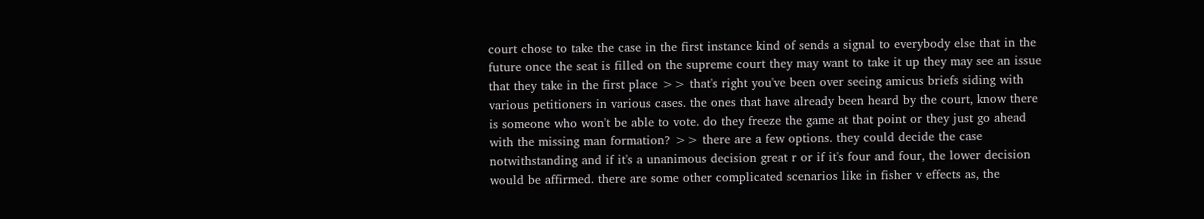court chose to take the case in the first instance kind of sends a signal to everybody else that in the future once the seat is filled on the supreme court they may want to take it up they may see an issue that they take in the first place >> that's right you've been over seeing amicus briefs siding with various petitioners in various cases. the ones that have already been heard by the court, know there is someone who won't be able to vote. do they freeze the game at that point or they just go ahead with the missing man formation? >> there are a few options. they could decide the case notwithstanding and if it's a unanimous decision great r or if it's four and four, the lower decision would be affirmed. there are some other complicated scenarios like in fisher v effects as, the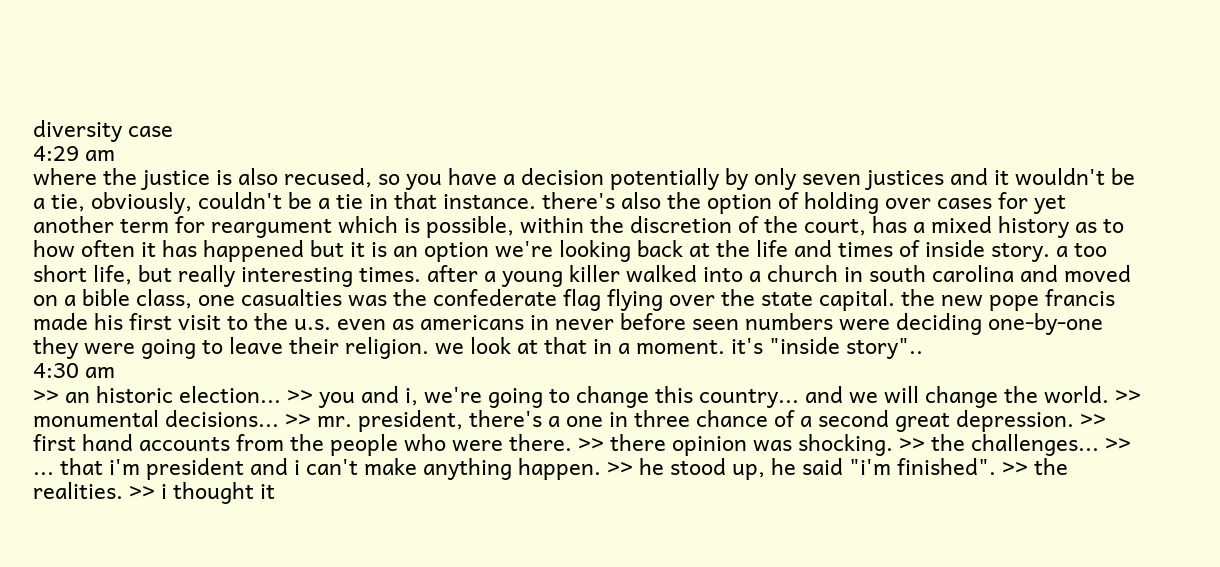diversity case
4:29 am
where the justice is also recused, so you have a decision potentially by only seven justices and it wouldn't be a tie, obviously, couldn't be a tie in that instance. there's also the option of holding over cases for yet another term for reargument which is possible, within the discretion of the court, has a mixed history as to how often it has happened but it is an option we're looking back at the life and times of inside story. a too short life, but really interesting times. after a young killer walked into a church in south carolina and moved on a bible class, one casualties was the confederate flag flying over the state capital. the new pope francis made his first visit to the u.s. even as americans in never before seen numbers were deciding one-by-one they were going to leave their religion. we look at that in a moment. it's "inside story"..
4:30 am
>> an historic election... >> you and i, we're going to change this country... and we will change the world. >> monumental decisions... >> mr. president, there's a one in three chance of a second great depression. >> first hand accounts from the people who were there. >> there opinion was shocking. >> the challenges... >> ... that i'm president and i can't make anything happen. >> he stood up, he said "i'm finished". >> the realities. >> i thought it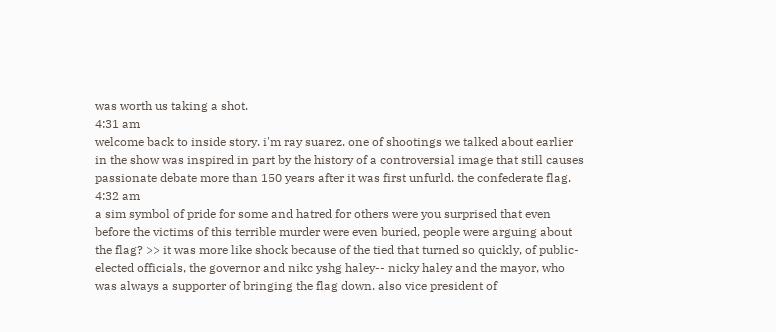was worth us taking a shot.
4:31 am
welcome back to inside story. i'm ray suarez. one of shootings we talked about earlier in the show was inspired in part by the history of a controversial image that still causes passionate debate more than 150 years after it was first unfurld. the confederate flag.
4:32 am
a sim symbol of pride for some and hatred for others were you surprised that even before the victims of this terrible murder were even buried, people were arguing about the flag? >> it was more like shock because of the tied that turned so quickly, of public-elected officials, the governor and nikc yshg haley-- nicky haley and the mayor, who was always a supporter of bringing the flag down. also vice president of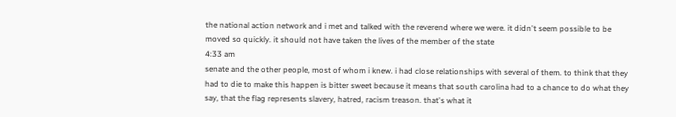the national action network and i met and talked with the reverend where we were. it didn't seem possible to be moved so quickly. it should not have taken the lives of the member of the state
4:33 am
senate and the other people, most of whom i knew. i had close relationships with several of them. to think that they had to die to make this happen is bitter sweet because it means that south carolina had to a chance to do what they say, that the flag represents slavery, hatred, racism treason. that's what it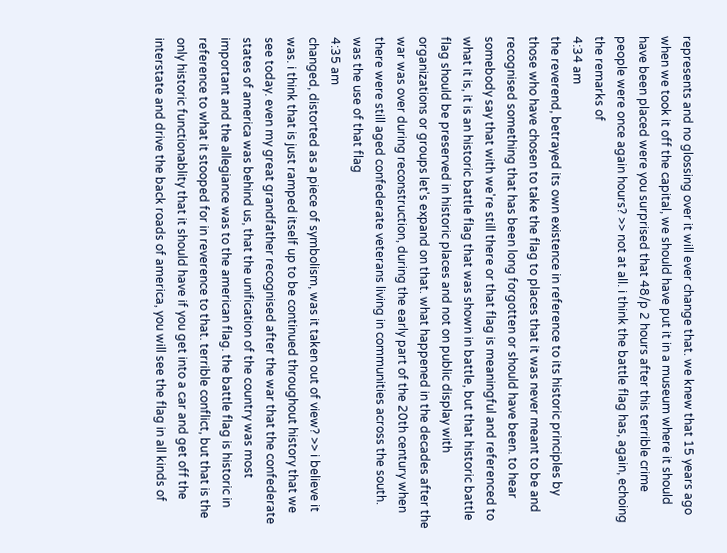represents and no glossing over it will ever change that. we knew that 15 years ago when we took it off the capital, we should have put it in a museum where it should have been placed were you surprised that 48/p 2 hours after this terrible crime people were once again hours? >> not at all. i think the battle flag has, again, echoing the remarks of
4:34 am
the reverend, betrayed its own existence in reference to its historic principles by those who have chosen to take the flag to places that it was never meant to be and recognised something that has been long forgotten or should have been. to hear somebody say that with we're still there or that flag is meaningful and referenced to what it is, it is an historic battle flag that was shown in battle, but that historic battle flag should be preserved in historic places and not on public display with organizations or groups let's expand on that. what happened in the decades after the war was over during reconstruction, during the early part of the 20th century when there were still aged confederate veterans living in communities across the south. was the use of that flag
4:35 am
changed, distorted as a piece of symbolism, was it taken out of view? >> i believe it was. i think that is just ramped itself up to be continued throughout history that we see today. even my great grandfather recognised after the war that the confederate states of america was behind us, that the unification of the country was most important and the allegiance was to the american flag. the battle flag is historic in reference to what it stooped for in reverence to that. terrible conflict, but that is the only historic functionablity that it should have if you get into a car and get off the interstate and drive the back roads of america, you will see the flag in all kinds of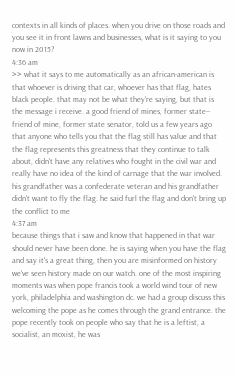contexts in all kinds of places. when you drive on those roads and you see it in front lawns and businesses, what is it saying to you now in 2015?
4:36 am
>> what it says to me automatically as an african-american is that whoever is driving that car, whoever has that flag, hates black people. that may not be what they're saying, but that is the message i receive. a good friend of mines, former state-- friend of mine, former state senator, told us a few years ago that anyone who tells you that the flag still has value and that the flag represents this greatness that they continue to talk about, didn't have any relatives who fought in the civil war and really have no idea of the kind of carnage that the war involved. his grandfather was a confederate veteran and his grandfather didn't want to fly the flag. he said furl the flag and don't bring up the conflict to me
4:37 am
because things that i saw and know that happened in that war should never have been done. he is saying when you have the flag and say it's a great thing, then you are misinformed on history we've seen history made on our watch. one of the most inspiring moments was when pope francis took a world wind tour of new york, philadelphia and washington dc. we had a group discuss this welcoming the pope as he comes through the grand entrance. the pope recently took on people who say that he is a leftist, a socialist, an moxist, he was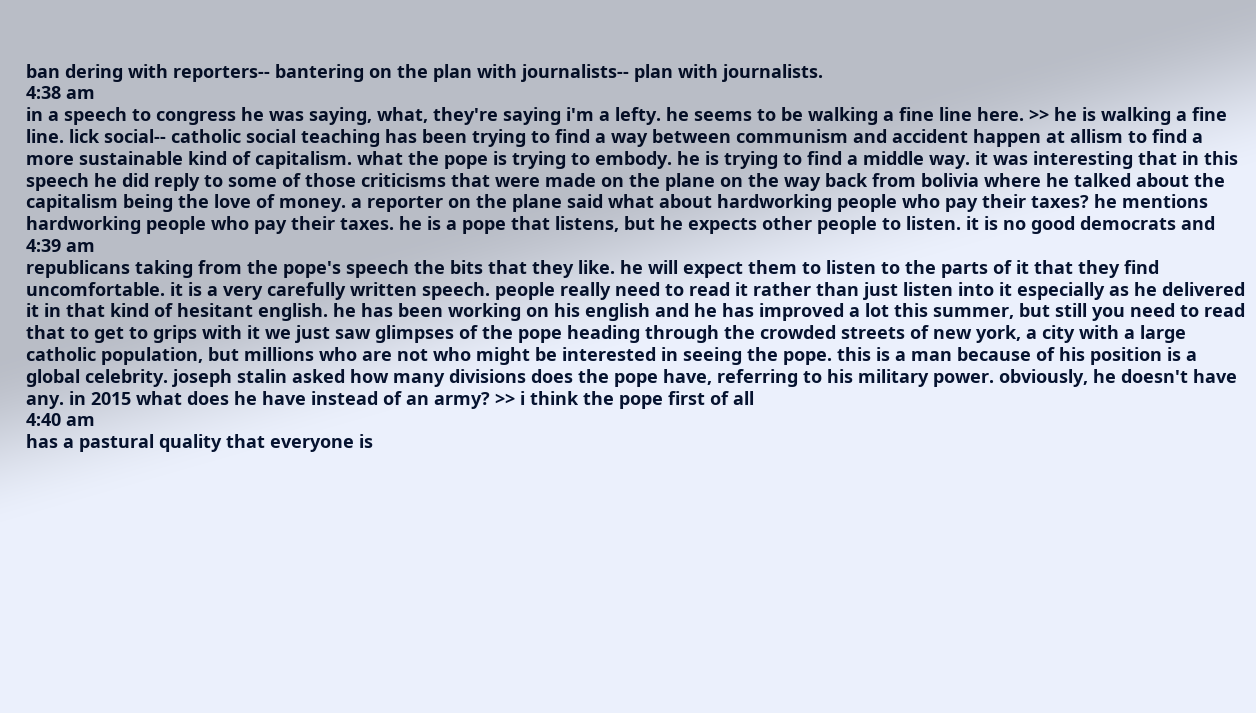ban dering with reporters-- bantering on the plan with journalists-- plan with journalists.
4:38 am
in a speech to congress he was saying, what, they're saying i'm a lefty. he seems to be walking a fine line here. >> he is walking a fine line. lick social-- catholic social teaching has been trying to find a way between communism and accident happen at allism to find a more sustainable kind of capitalism. what the pope is trying to embody. he is trying to find a middle way. it was interesting that in this speech he did reply to some of those criticisms that were made on the plane on the way back from bolivia where he talked about the capitalism being the love of money. a reporter on the plane said what about hardworking people who pay their taxes? he mentions hardworking people who pay their taxes. he is a pope that listens, but he expects other people to listen. it is no good democrats and
4:39 am
republicans taking from the pope's speech the bits that they like. he will expect them to listen to the parts of it that they find uncomfortable. it is a very carefully written speech. people really need to read it rather than just listen into it especially as he delivered it in that kind of hesitant english. he has been working on his english and he has improved a lot this summer, but still you need to read that to get to grips with it we just saw glimpses of the pope heading through the crowded streets of new york, a city with a large catholic population, but millions who are not who might be interested in seeing the pope. this is a man because of his position is a global celebrity. joseph stalin asked how many divisions does the pope have, referring to his military power. obviously, he doesn't have any. in 2015 what does he have instead of an army? >> i think the pope first of all
4:40 am
has a pastural quality that everyone is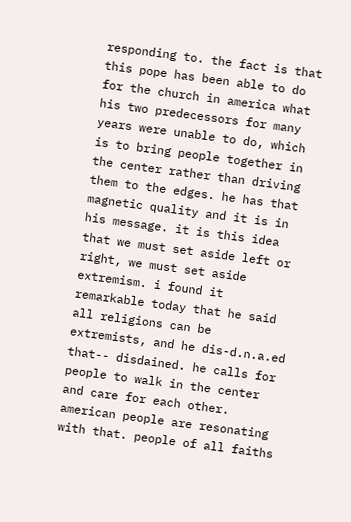responding to. the fact is that this pope has been able to do for the church in america what his two predecessors for many years were unable to do, which is to bring people together in the center rather than driving them to the edges. he has that magnetic quality and it is in his message. it is this idea that we must set aside left or right, we must set aside extremism. i found it remarkable today that he said all religions can be extremists, and he dis-d.n.a.ed that-- disdained. he calls for people to walk in the center and care for each other. american people are resonating with that. people of all faiths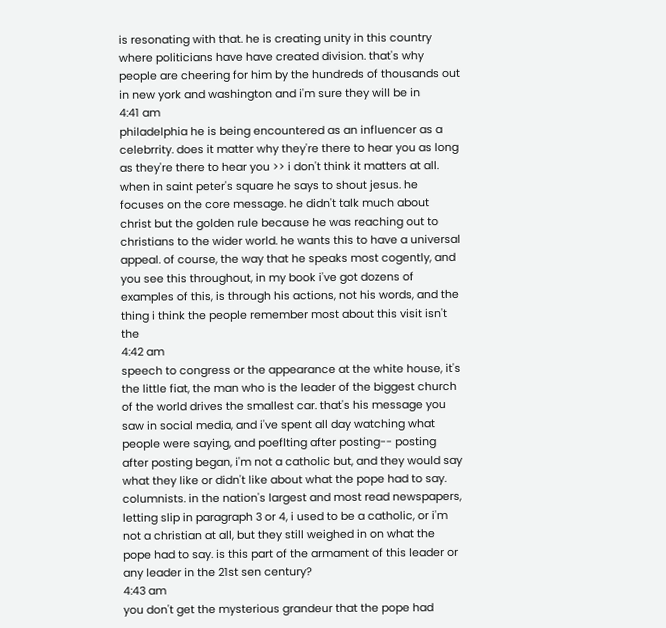is resonating with that. he is creating unity in this country where politicians have have created division. that's why people are cheering for him by the hundreds of thousands out in new york and washington and i'm sure they will be in
4:41 am
philadelphia he is being encountered as an influencer as a celebrrity. does it matter why they're there to hear you as long as they're there to hear you >> i don't think it matters at all. when in saint peter's square he says to shout jesus. he focuses on the core message. he didn't talk much about christ but the golden rule because he was reaching out to christians to the wider world. he wants this to have a universal appeal. of course, the way that he speaks most cogently, and you see this throughout, in my book i've got dozens of examples of this, is through his actions, not his words, and the thing i think the people remember most about this visit isn't the
4:42 am
speech to congress or the appearance at the white house, it's the little fiat, the man who is the leader of the biggest church of the world drives the smallest car. that's his message you saw in social media, and i've spent all day watching what people were saying, and poeflting after posting-- posting after posting began, i'm not a catholic but, and they would say what they like or didn't like about what the pope had to say. columnists. in the nation's largest and most read newspapers, letting slip in paragraph 3 or 4, i used to be a catholic, or i'm not a christian at all, but they still weighed in on what the pope had to say. is this part of the armament of this leader or any leader in the 21st sen century?
4:43 am
you don't get the mysterious grandeur that the pope had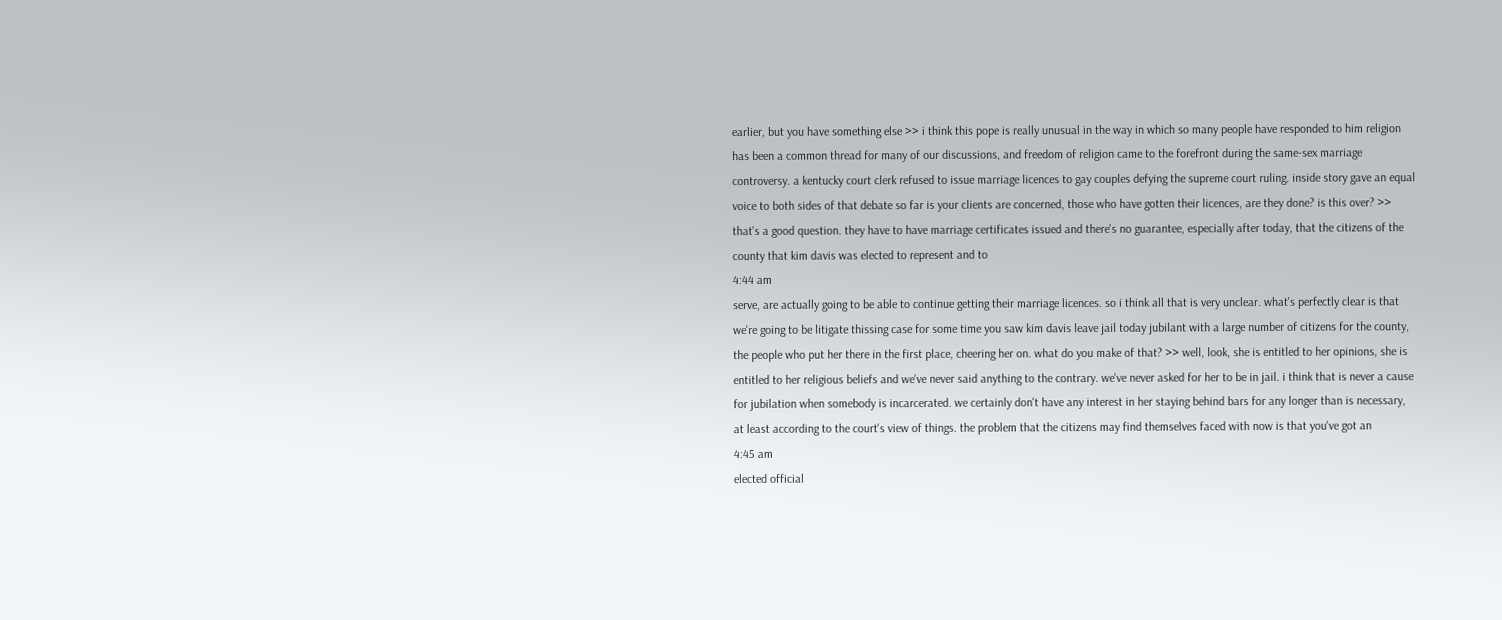earlier, but you have something else >> i think this pope is really unusual in the way in which so many people have responded to him religion has been a common thread for many of our discussions, and freedom of religion came to the forefront during the same-sex marriage controversy. a kentucky court clerk refused to issue marriage licences to gay couples defying the supreme court ruling. inside story gave an equal voice to both sides of that debate so far is your clients are concerned, those who have gotten their licences, are they done? is this over? >> that's a good question. they have to have marriage certificates issued and there's no guarantee, especially after today, that the citizens of the county that kim davis was elected to represent and to
4:44 am
serve, are actually going to be able to continue getting their marriage licences. so i think all that is very unclear. what's perfectly clear is that we're going to be litigate thissing case for some time you saw kim davis leave jail today jubilant with a large number of citizens for the county, the people who put her there in the first place, cheering her on. what do you make of that? >> well, look, she is entitled to her opinions, she is entitled to her religious beliefs and we've never said anything to the contrary. we've never asked for her to be in jail. i think that is never a cause for jubilation when somebody is incarcerated. we certainly don't have any interest in her staying behind bars for any longer than is necessary, at least according to the court's view of things. the problem that the citizens may find themselves faced with now is that you've got an
4:45 am
elected official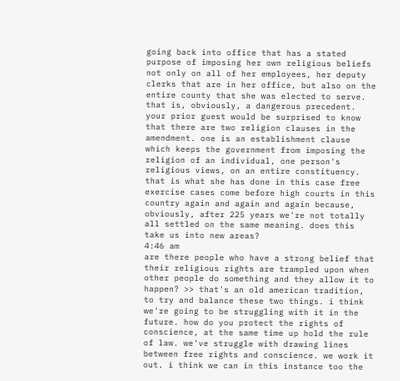going back into office that has a stated purpose of imposing her own religious beliefs not only on all of her employees, her deputy clerks that are in her office, but also on the entire county that she was elected to serve. that is, obviously, a dangerous precedent. your prior guest would be surprised to know that there are two religion clauses in the amendment. one is an establishment clause which keeps the government from imposing the religion of an individual, one person's religious views, on an entire constituency. that is what she has done in this case free exercise cases come before high courts in this country again and again and again because, obviously, after 225 years we're not totally all settled on the same meaning. does this take us into new areas?
4:46 am
are there people who have a strong belief that their religious rights are trampled upon when other people do something and they allow it to happen? >> that's an old american tradition, to try and balance these two things. i think we're going to be struggling with it in the future. how do you protect the rights of conscience, at the same time up hold the rule of law. we've struggle with drawing lines between free rights and conscience. we work it out. i think we can in this instance too the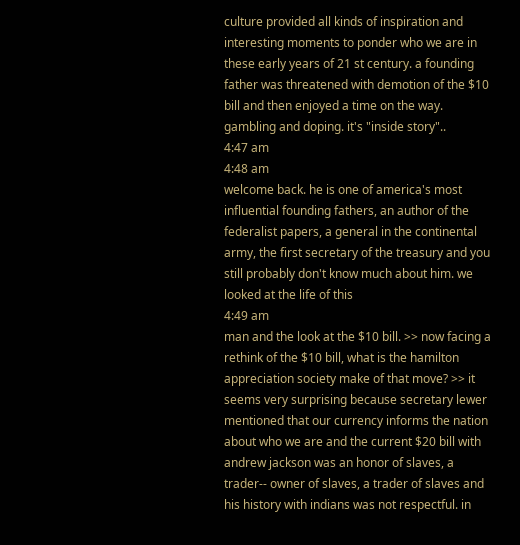culture provided all kinds of inspiration and interesting moments to ponder who we are in these early years of 21 st century. a founding father was threatened with demotion of the $10 bill and then enjoyed a time on the way. gambling and doping. it's "inside story"..
4:47 am
4:48 am
welcome back. he is one of america's most influential founding fathers, an author of the federalist papers, a general in the continental army, the first secretary of the treasury and you still probably don't know much about him. we looked at the life of this
4:49 am
man and the look at the $10 bill. >> now facing a rethink of the $10 bill, what is the hamilton appreciation society make of that move? >> it seems very surprising because secretary lewer mentioned that our currency informs the nation about who we are and the current $20 bill with andrew jackson was an honor of slaves, a trader-- owner of slaves, a trader of slaves and his history with indians was not respectful. in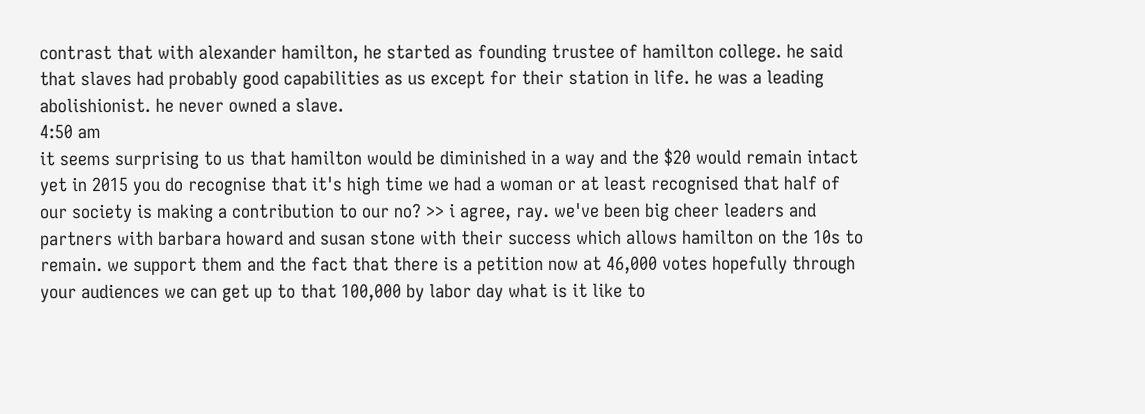contrast that with alexander hamilton, he started as founding trustee of hamilton college. he said that slaves had probably good capabilities as us except for their station in life. he was a leading abolishionist. he never owned a slave.
4:50 am
it seems surprising to us that hamilton would be diminished in a way and the $20 would remain intact yet in 2015 you do recognise that it's high time we had a woman or at least recognised that half of our society is making a contribution to our no? >> i agree, ray. we've been big cheer leaders and partners with barbara howard and susan stone with their success which allows hamilton on the 10s to remain. we support them and the fact that there is a petition now at 46,000 votes hopefully through your audiences we can get up to that 100,000 by labor day what is it like to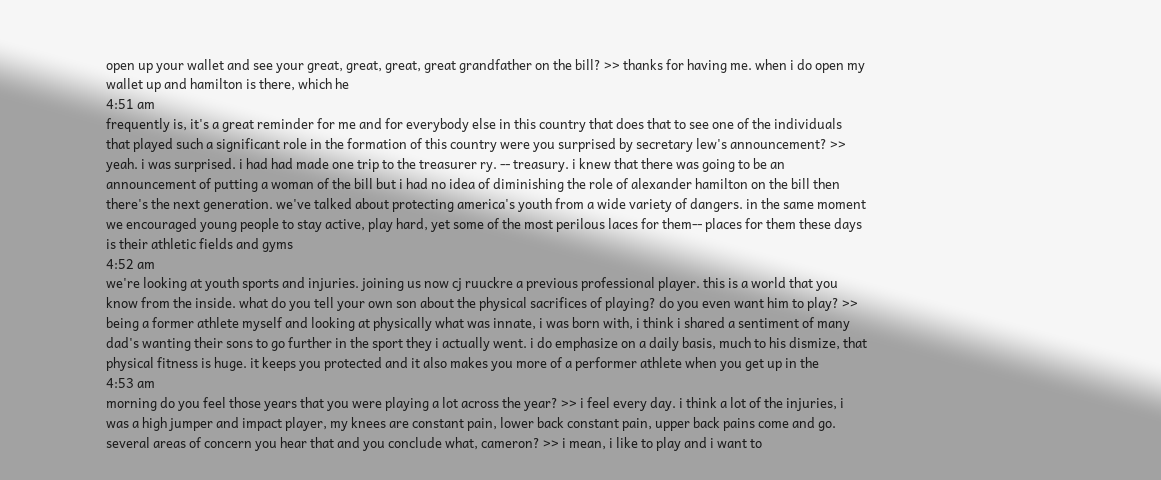open up your wallet and see your great, great, great, great grandfather on the bill? >> thanks for having me. when i do open my wallet up and hamilton is there, which he
4:51 am
frequently is, it's a great reminder for me and for everybody else in this country that does that to see one of the individuals that played such a significant role in the formation of this country were you surprised by secretary lew's announcement? >> yeah. i was surprised. i had had made one trip to the treasurer ry. -- treasury. i knew that there was going to be an announcement of putting a woman of the bill but i had no idea of diminishing the role of alexander hamilton on the bill then there's the next generation. we've talked about protecting america's youth from a wide variety of dangers. in the same moment we encouraged young people to stay active, play hard, yet some of the most perilous laces for them-- places for them these days is their athletic fields and gyms
4:52 am
we're looking at youth sports and injuries. joining us now cj ruuckre a previous professional player. this is a world that you know from the inside. what do you tell your own son about the physical sacrifices of playing? do you even want him to play? >> being a former athlete myself and looking at physically what was innate, i was born with, i think i shared a sentiment of many dad's wanting their sons to go further in the sport they i actually went. i do emphasize on a daily basis, much to his dismize, that physical fitness is huge. it keeps you protected and it also makes you more of a performer athlete when you get up in the
4:53 am
morning do you feel those years that you were playing a lot across the year? >> i feel every day. i think a lot of the injuries, i was a high jumper and impact player, my knees are constant pain, lower back constant pain, upper back pains come and go. several areas of concern you hear that and you conclude what, cameron? >> i mean, i like to play and i want to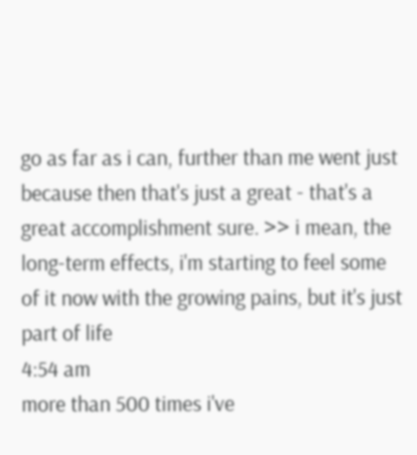go as far as i can, further than me went just because then that's just a great - that's a great accomplishment sure. >> i mean, the long-term effects, i'm starting to feel some of it now with the growing pains, but it's just part of life
4:54 am
more than 500 times i've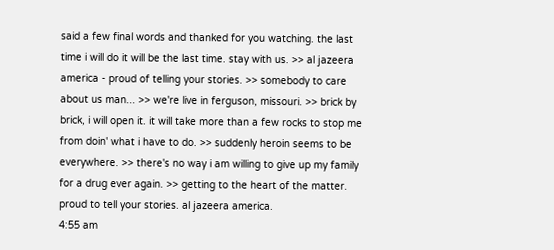said a few final words and thanked for you watching. the last time i will do it will be the last time. stay with us. >> al jazeera america - proud of telling your stories. >> somebody to care about us man... >> we're live in ferguson, missouri. >> brick by brick, i will open it. it will take more than a few rocks to stop me from doin' what i have to do. >> suddenly heroin seems to be everywhere. >> there's no way i am willing to give up my family for a drug ever again. >> getting to the heart of the matter. proud to tell your stories. al jazeera america.
4:55 am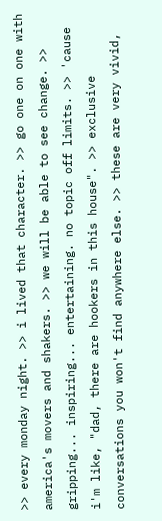>> every monday night. >> i lived that character. >> go one on one with america's movers and shakers. >> we will be able to see change. >> gripping... inspiring... entertaining. no topic off limits. >> 'cause i'm like, "dad, there are hookers in this house". >> exclusive conversations you won't find anywhere else. >> these are very vivid,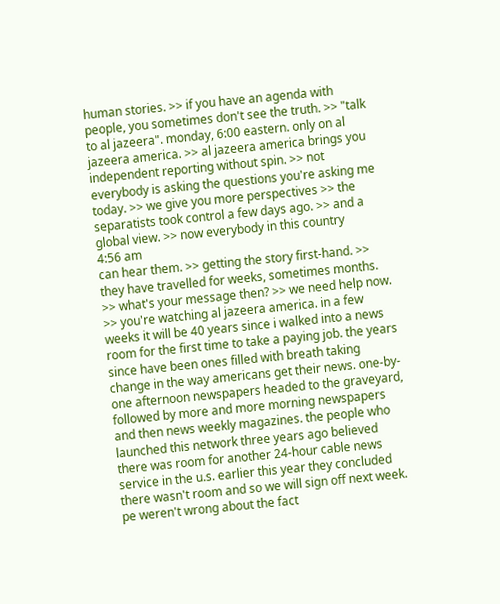human stories. >> if you have an agenda with people, you sometimes don't see the truth. >> "talk to al jazeera". monday, 6:00 eastern. only on al jazeera america. >> al jazeera america brings you independent reporting without spin. >> not everybody is asking the questions you're asking me today. >> we give you more perspectives >> the separatists took control a few days ago. >> and a global view. >> now everybody in this country
4:56 am
can hear them. >> getting the story first-hand. >> they have travelled for weeks, sometimes months. >> what's your message then? >> we need help now. >> you're watching al jazeera america. in a few weeks it will be 40 years since i walked into a news room for the first time to take a paying job. the years since have been ones filled with breath taking change in the way americans get their news. one-by-one afternoon newspapers headed to the graveyard, followed by more and more morning newspapers and then news weekly magazines. the people who launched this network three years ago believed there was room for another 24-hour cable news service in the u.s. earlier this year they concluded there wasn't room and so we will sign off next week. pe weren't wrong about the fact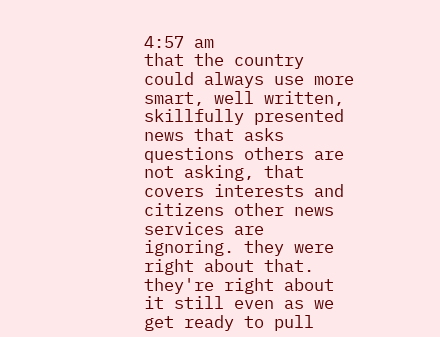4:57 am
that the country could always use more smart, well written, skillfully presented news that asks questions others are not asking, that covers interests and citizens other news services are ignoring. they were right about that. they're right about it still even as we get ready to pull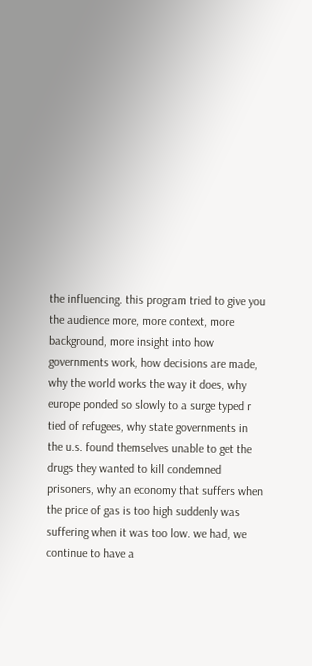the influencing. this program tried to give you the audience more, more context, more background, more insight into how governments work, how decisions are made, why the world works the way it does, why europe ponded so slowly to a surge typed r tied of refugees, why state governments in the u.s. found themselves unable to get the drugs they wanted to kill condemned prisoners, why an economy that suffers when the price of gas is too high suddenly was suffering when it was too low. we had, we continue to have a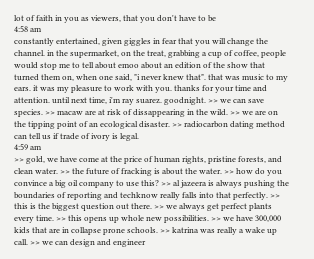lot of faith in you as viewers, that you don't have to be
4:58 am
constantly entertained, given giggles in fear that you will change the channel. in the supermarket, on the treat, grabbing a cup of coffee, people would stop me to tell about emoo about an edition of the show that turned them on, when one said, "i never knew that". that was music to my ears. it was my pleasure to work with you. thanks for your time and attention. until next time, i'm ray suarez. goodnight. >> we can save species. >> macaw are at risk of dissappearing in the wild. >> we are on the tipping point of an ecological disaster. >> radiocarbon dating method can tell us if trade of ivory is legal.
4:59 am
>> gold, we have come at the price of human rights, pristine forests, and clean water. >> the future of fracking is about the water. >> how do you convince a big oil company to use this? >> al jazeera is always pushing the boundaries of reporting and techknow really falls into that perfectly. >> this is the biggest question out there. >> we always get perfect plants every time. >> this opens up whole new possibilities. >> we have 300,000 kids that are in collapse prone schools. >> katrina was really a wake up call. >> we can design and engineer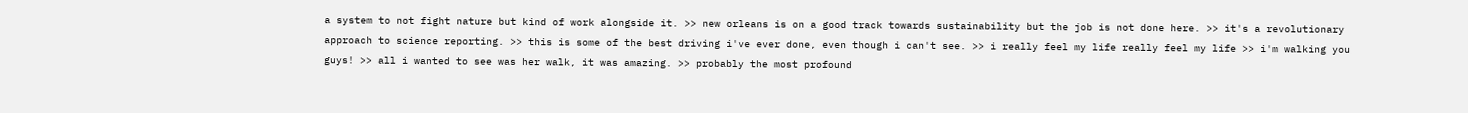a system to not fight nature but kind of work alongside it. >> new orleans is on a good track towards sustainability but the job is not done here. >> it's a revolutionary approach to science reporting. >> this is some of the best driving i've ever done, even though i can't see. >> i really feel my life really feel my life >> i'm walking you guys! >> all i wanted to see was her walk, it was amazing. >> probably the most profound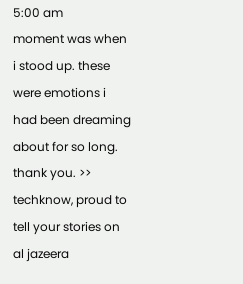5:00 am
moment was when i stood up. these were emotions i had been dreaming about for so long. thank you. >> techknow, proud to tell your stories on al jazeera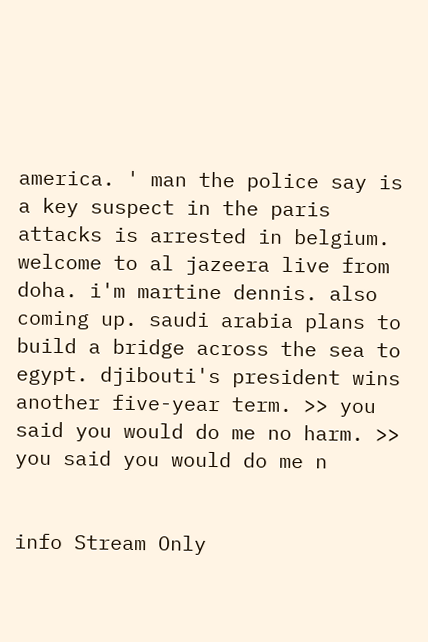america. ' man the police say is a key suspect in the paris attacks is arrested in belgium. welcome to al jazeera live from doha. i'm martine dennis. also coming up. saudi arabia plans to build a bridge across the sea to egypt. djibouti's president wins another five-year term. >> you said you would do me no harm. >> you said you would do me n


info Stream Only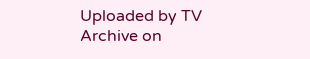Uploaded by TV Archive on